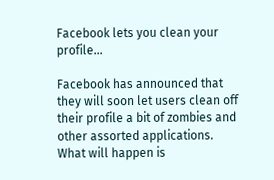Facebook lets you clean your profile...

Facebook has announced that they will soon let users clean off their profile a bit of zombies and other assorted applications. What will happen is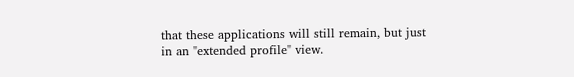that these applications will still remain, but just in an "extended profile" view.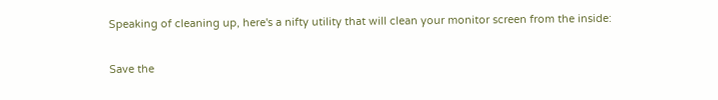Speaking of cleaning up, here's a nifty utility that will clean your monitor screen from the inside:


Save the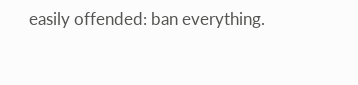easily offended: ban everything.